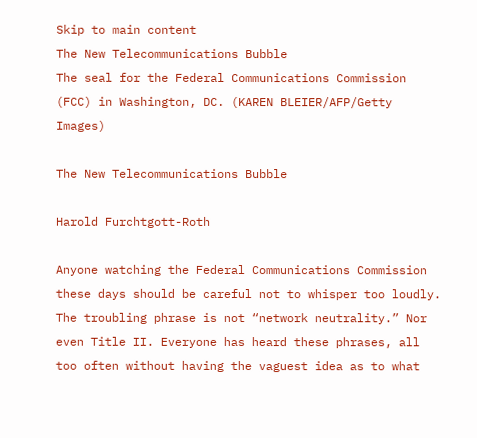Skip to main content
The New Telecommunications Bubble
The seal for the Federal Communications Commission (FCC) in Washington, DC. (KAREN BLEIER/AFP/Getty Images)

The New Telecommunications Bubble

Harold Furchtgott-Roth

Anyone watching the Federal Communications Commission these days should be careful not to whisper too loudly. The troubling phrase is not “network neutrality.” Nor even Title II. Everyone has heard these phrases, all too often without having the vaguest idea as to what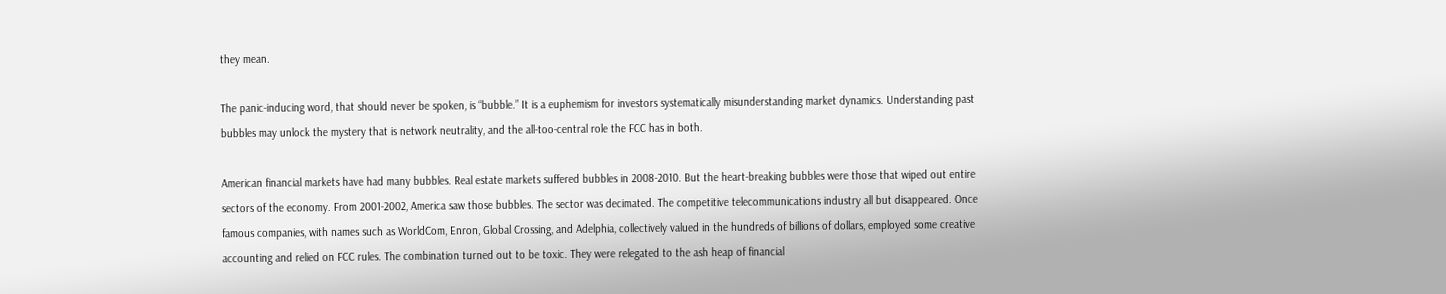they mean.

The panic-inducing word, that should never be spoken, is “bubble.” It is a euphemism for investors systematically misunderstanding market dynamics. Understanding past bubbles may unlock the mystery that is network neutrality, and the all-too-central role the FCC has in both.

American financial markets have had many bubbles. Real estate markets suffered bubbles in 2008-2010. But the heart-breaking bubbles were those that wiped out entire sectors of the economy. From 2001-2002, America saw those bubbles. The sector was decimated. The competitive telecommunications industry all but disappeared. Once famous companies, with names such as WorldCom, Enron, Global Crossing, and Adelphia, collectively valued in the hundreds of billions of dollars, employed some creative accounting and relied on FCC rules. The combination turned out to be toxic. They were relegated to the ash heap of financial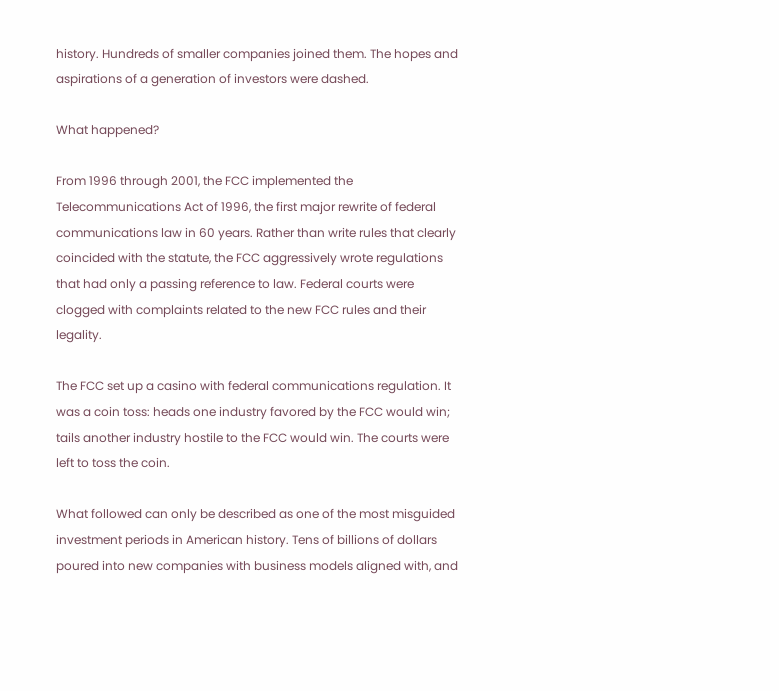history. Hundreds of smaller companies joined them. The hopes and aspirations of a generation of investors were dashed.

What happened?

From 1996 through 2001, the FCC implemented the Telecommunications Act of 1996, the first major rewrite of federal communications law in 60 years. Rather than write rules that clearly coincided with the statute, the FCC aggressively wrote regulations that had only a passing reference to law. Federal courts were clogged with complaints related to the new FCC rules and their legality.

The FCC set up a casino with federal communications regulation. It was a coin toss: heads one industry favored by the FCC would win; tails another industry hostile to the FCC would win. The courts were left to toss the coin.

What followed can only be described as one of the most misguided investment periods in American history. Tens of billions of dollars poured into new companies with business models aligned with, and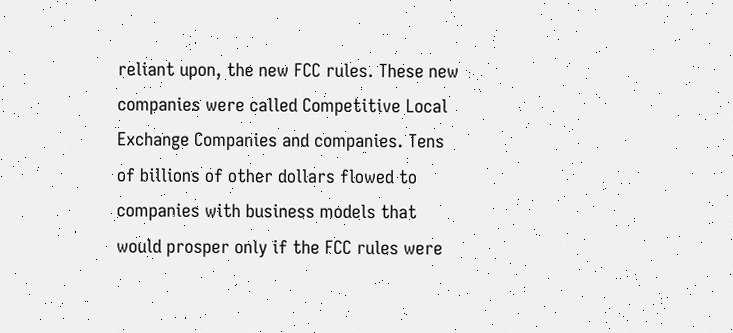reliant upon, the new FCC rules. These new companies were called Competitive Local Exchange Companies and companies. Tens of billions of other dollars flowed to companies with business models that would prosper only if the FCC rules were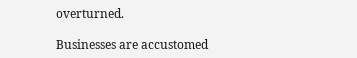overturned.

Businesses are accustomed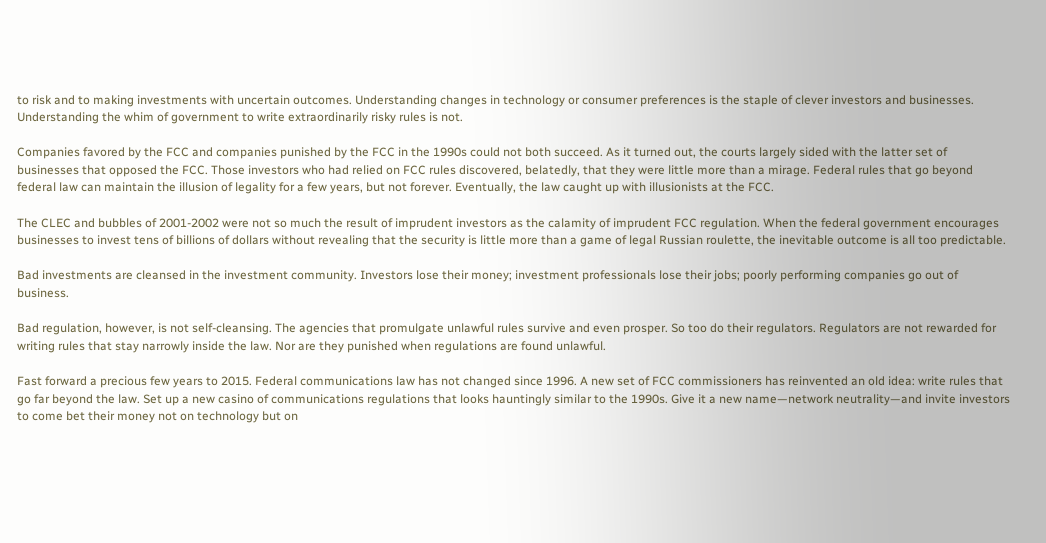to risk and to making investments with uncertain outcomes. Understanding changes in technology or consumer preferences is the staple of clever investors and businesses. Understanding the whim of government to write extraordinarily risky rules is not.

Companies favored by the FCC and companies punished by the FCC in the 1990s could not both succeed. As it turned out, the courts largely sided with the latter set of businesses that opposed the FCC. Those investors who had relied on FCC rules discovered, belatedly, that they were little more than a mirage. Federal rules that go beyond federal law can maintain the illusion of legality for a few years, but not forever. Eventually, the law caught up with illusionists at the FCC.

The CLEC and bubbles of 2001-2002 were not so much the result of imprudent investors as the calamity of imprudent FCC regulation. When the federal government encourages businesses to invest tens of billions of dollars without revealing that the security is little more than a game of legal Russian roulette, the inevitable outcome is all too predictable.

Bad investments are cleansed in the investment community. Investors lose their money; investment professionals lose their jobs; poorly performing companies go out of business.

Bad regulation, however, is not self-cleansing. The agencies that promulgate unlawful rules survive and even prosper. So too do their regulators. Regulators are not rewarded for writing rules that stay narrowly inside the law. Nor are they punished when regulations are found unlawful.

Fast forward a precious few years to 2015. Federal communications law has not changed since 1996. A new set of FCC commissioners has reinvented an old idea: write rules that go far beyond the law. Set up a new casino of communications regulations that looks hauntingly similar to the 1990s. Give it a new name—network neutrality—and invite investors to come bet their money not on technology but on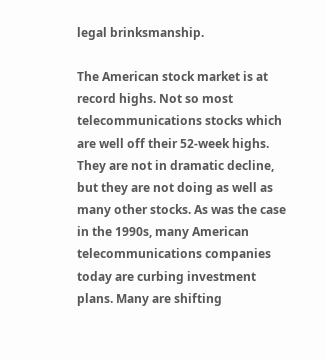legal brinksmanship.

The American stock market is at record highs. Not so most telecommunications stocks which are well off their 52-week highs. They are not in dramatic decline, but they are not doing as well as many other stocks. As was the case in the 1990s, many American telecommunications companies today are curbing investment plans. Many are shifting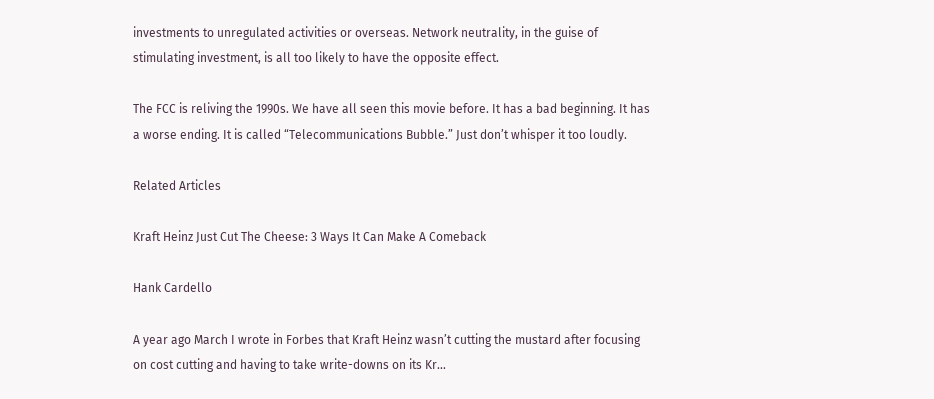investments to unregulated activities or overseas. Network neutrality, in the guise of stimulating investment, is all too likely to have the opposite effect.

The FCC is reliving the 1990s. We have all seen this movie before. It has a bad beginning. It has a worse ending. It is called “Telecommunications Bubble.” Just don’t whisper it too loudly.

Related Articles

Kraft Heinz Just Cut The Cheese: 3 Ways It Can Make A Comeback

Hank Cardello

A year ago March I wrote in Forbes that Kraft Heinz wasn’t cutting the mustard after focusing on cost cutting and having to take write-downs on its Kr...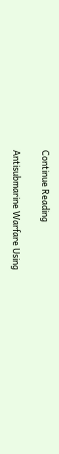Continue Reading

Antisubmarine Warfare Using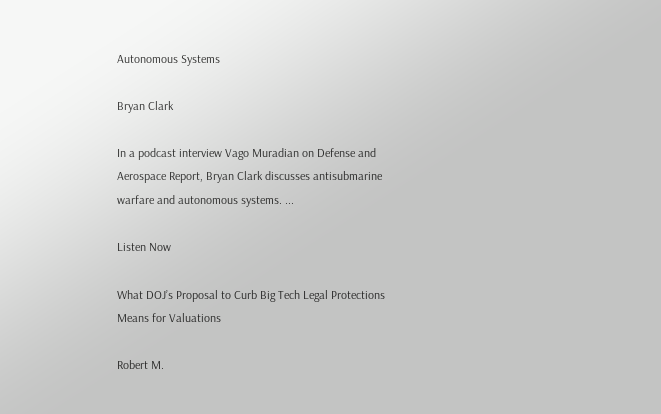Autonomous Systems

Bryan Clark

In a podcast interview Vago Muradian on Defense and Aerospace Report, Bryan Clark discusses antisubmarine warfare and autonomous systems. ...

Listen Now

What DOJ’s Proposal to Curb Big Tech Legal Protections Means for Valuations

Robert M.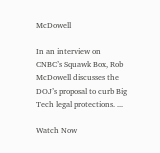McDowell

In an interview on CNBC’s Squawk Box, Rob McDowell discusses the DOJ’s proposal to curb Big Tech legal protections. ...

Watch Now